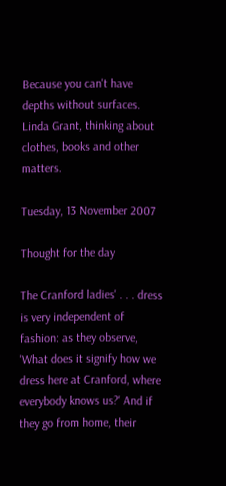Because you can't have depths without surfaces.
Linda Grant, thinking about clothes, books and other matters.

Tuesday, 13 November 2007

Thought for the day

The Cranford ladies' . . . dress is very independent of fashion: as they observe, 'What does it signify how we dress here at Cranford, where everybody knows us?' And if they go from home, their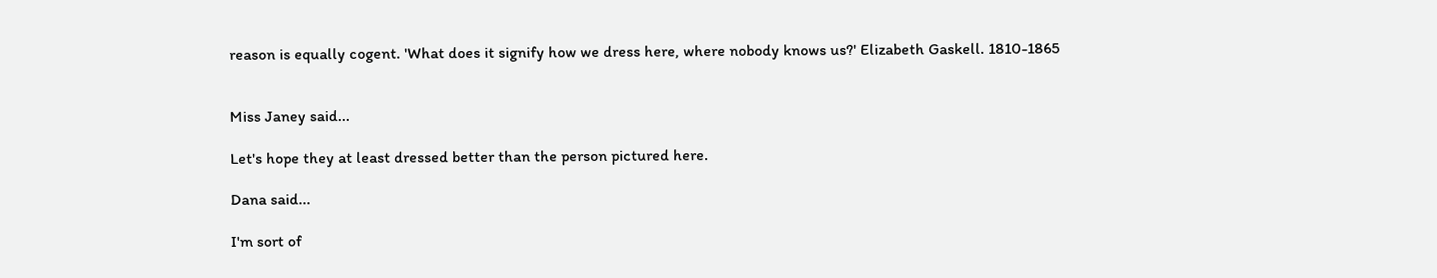reason is equally cogent. 'What does it signify how we dress here, where nobody knows us?' Elizabeth Gaskell. 1810-1865


Miss Janey said...

Let's hope they at least dressed better than the person pictured here.

Dana said...

I'm sort of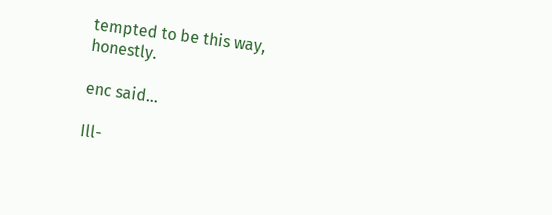tempted to be this way, honestly.

enc said...

Ill-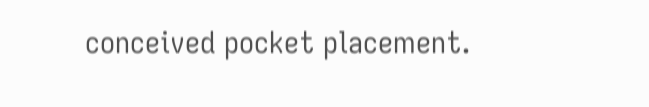conceived pocket placement.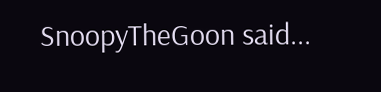SnoopyTheGoon said...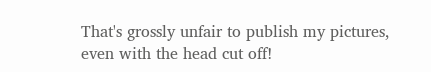That's grossly unfair to publish my pictures, even with the head cut off!